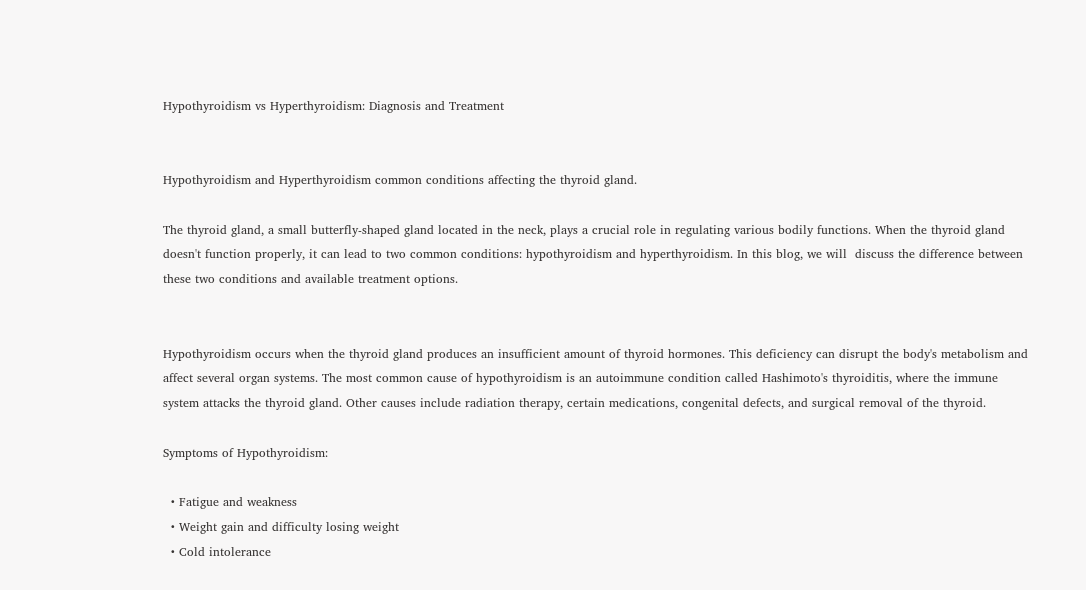Hypothyroidism vs Hyperthyroidism: Diagnosis and Treatment


Hypothyroidism and Hyperthyroidism common conditions affecting the thyroid gland.

The thyroid gland, a small butterfly-shaped gland located in the neck, plays a crucial role in regulating various bodily functions. When the thyroid gland doesn't function properly, it can lead to two common conditions: hypothyroidism and hyperthyroidism. In this blog, we will  discuss the difference between  these two conditions and available treatment options.


Hypothyroidism occurs when the thyroid gland produces an insufficient amount of thyroid hormones. This deficiency can disrupt the body's metabolism and affect several organ systems. The most common cause of hypothyroidism is an autoimmune condition called Hashimoto's thyroiditis, where the immune system attacks the thyroid gland. Other causes include radiation therapy, certain medications, congenital defects, and surgical removal of the thyroid.

Symptoms of Hypothyroidism:

  • Fatigue and weakness
  • Weight gain and difficulty losing weight
  • Cold intolerance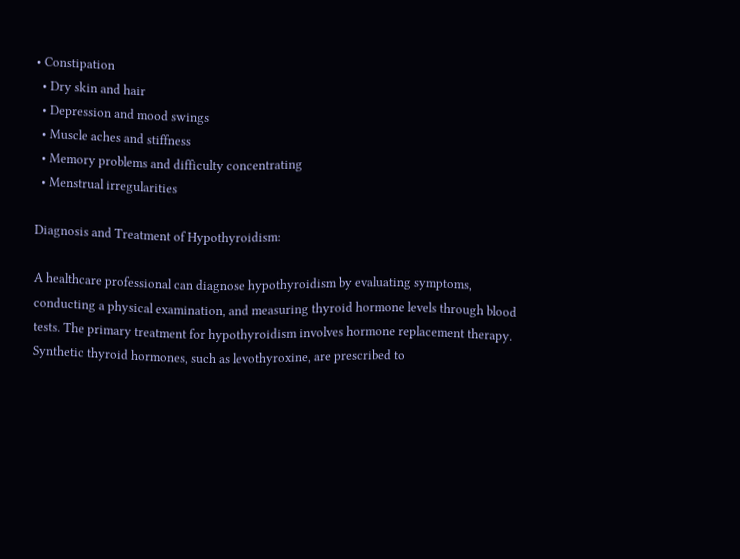• Constipation
  • Dry skin and hair
  • Depression and mood swings
  • Muscle aches and stiffness
  • Memory problems and difficulty concentrating
  • Menstrual irregularities

Diagnosis and Treatment of Hypothyroidism:

A healthcare professional can diagnose hypothyroidism by evaluating symptoms, conducting a physical examination, and measuring thyroid hormone levels through blood tests. The primary treatment for hypothyroidism involves hormone replacement therapy. Synthetic thyroid hormones, such as levothyroxine, are prescribed to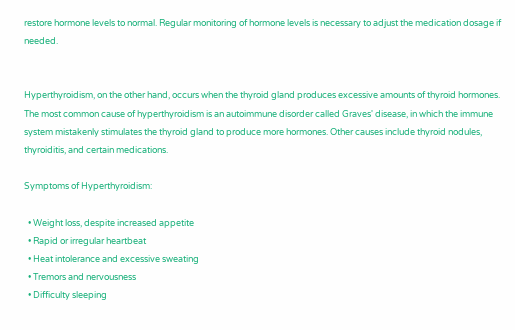restore hormone levels to normal. Regular monitoring of hormone levels is necessary to adjust the medication dosage if needed.


Hyperthyroidism, on the other hand, occurs when the thyroid gland produces excessive amounts of thyroid hormones. The most common cause of hyperthyroidism is an autoimmune disorder called Graves' disease, in which the immune system mistakenly stimulates the thyroid gland to produce more hormones. Other causes include thyroid nodules, thyroiditis, and certain medications.

Symptoms of Hyperthyroidism:

  • Weight loss, despite increased appetite
  • Rapid or irregular heartbeat
  • Heat intolerance and excessive sweating
  • Tremors and nervousness
  • Difficulty sleeping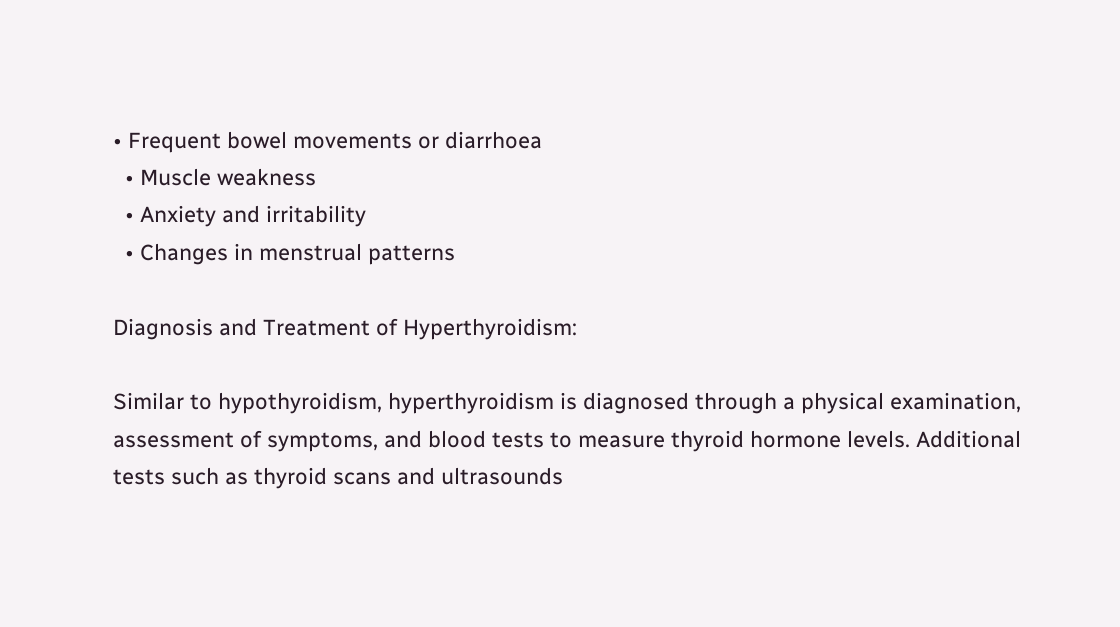• Frequent bowel movements or diarrhoea
  • Muscle weakness
  • Anxiety and irritability
  • Changes in menstrual patterns

Diagnosis and Treatment of Hyperthyroidism:

Similar to hypothyroidism, hyperthyroidism is diagnosed through a physical examination, assessment of symptoms, and blood tests to measure thyroid hormone levels. Additional tests such as thyroid scans and ultrasounds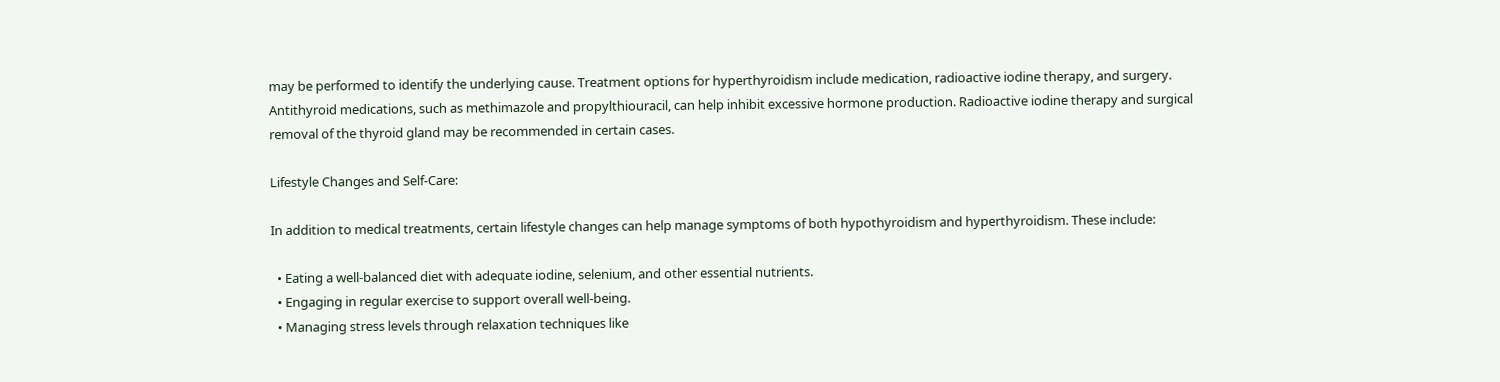may be performed to identify the underlying cause. Treatment options for hyperthyroidism include medication, radioactive iodine therapy, and surgery. Antithyroid medications, such as methimazole and propylthiouracil, can help inhibit excessive hormone production. Radioactive iodine therapy and surgical removal of the thyroid gland may be recommended in certain cases.

Lifestyle Changes and Self-Care:

In addition to medical treatments, certain lifestyle changes can help manage symptoms of both hypothyroidism and hyperthyroidism. These include:

  • Eating a well-balanced diet with adequate iodine, selenium, and other essential nutrients.
  • Engaging in regular exercise to support overall well-being.
  • Managing stress levels through relaxation techniques like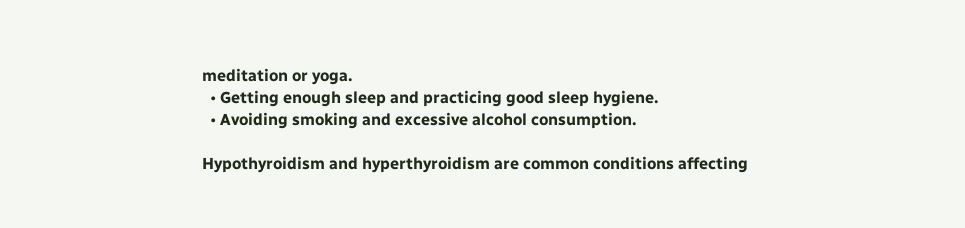meditation or yoga.
  • Getting enough sleep and practicing good sleep hygiene.
  • Avoiding smoking and excessive alcohol consumption.

Hypothyroidism and hyperthyroidism are common conditions affecting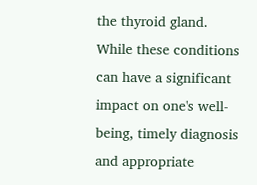the thyroid gland. While these conditions can have a significant impact on one's well-being, timely diagnosis and appropriate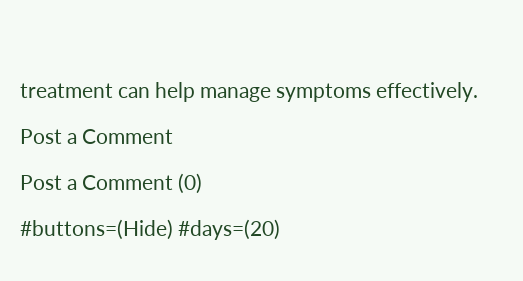treatment can help manage symptoms effectively.

Post a Comment

Post a Comment (0)

#buttons=(Hide) #days=(20)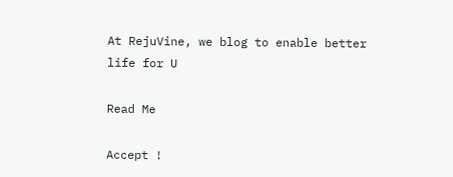At RejuVine, we blog to enable better life for U

Read Me

Accept !